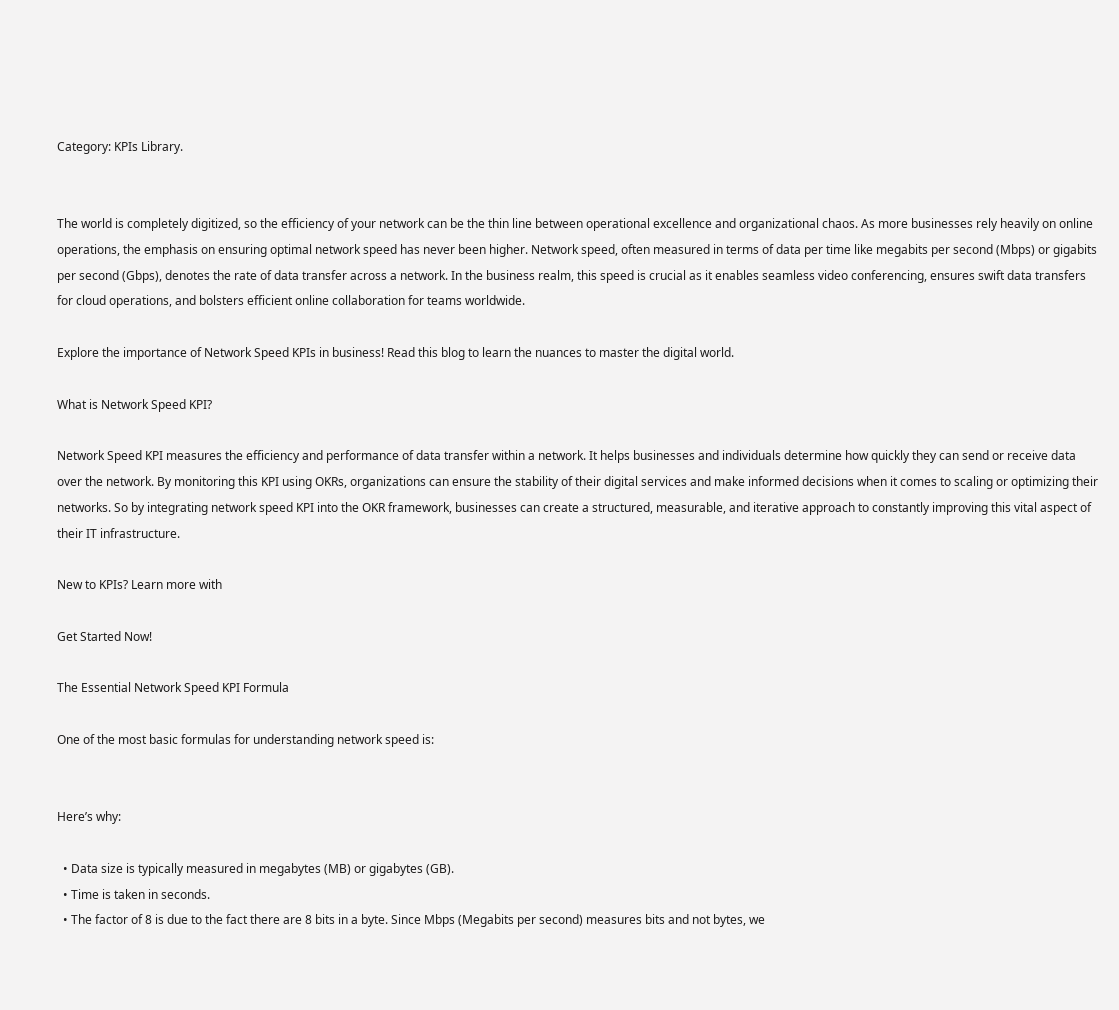Category: KPIs Library.


The world is completely digitized, so the efficiency of your network can be the thin line between operational excellence and organizational chaos. As more businesses rely heavily on online operations, the emphasis on ensuring optimal network speed has never been higher. Network speed, often measured in terms of data per time like megabits per second (Mbps) or gigabits per second (Gbps), denotes the rate of data transfer across a network. In the business realm, this speed is crucial as it enables seamless video conferencing, ensures swift data transfers for cloud operations, and bolsters efficient online collaboration for teams worldwide.

Explore the importance of Network Speed KPIs in business! Read this blog to learn the nuances to master the digital world.

What is Network Speed KPI?

Network Speed KPI measures the efficiency and performance of data transfer within a network. It helps businesses and individuals determine how quickly they can send or receive data over the network. By monitoring this KPI using OKRs, organizations can ensure the stability of their digital services and make informed decisions when it comes to scaling or optimizing their networks. So by integrating network speed KPI into the OKR framework, businesses can create a structured, measurable, and iterative approach to constantly improving this vital aspect of their IT infrastructure.

New to KPIs? Learn more with

Get Started Now!

The Essential Network Speed KPI Formula

One of the most basic formulas for understanding network speed is:


Here’s why:

  • Data size is typically measured in megabytes (MB) or gigabytes (GB).
  • Time is taken in seconds.
  • The factor of 8 is due to the fact there are 8 bits in a byte. Since Mbps (Megabits per second) measures bits and not bytes, we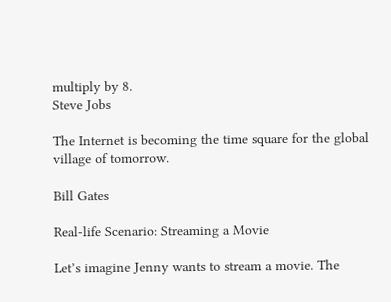multiply by 8.
Steve Jobs

The Internet is becoming the time square for the global village of tomorrow.

Bill Gates

Real-life Scenario: Streaming a Movie

Let’s imagine Jenny wants to stream a movie. The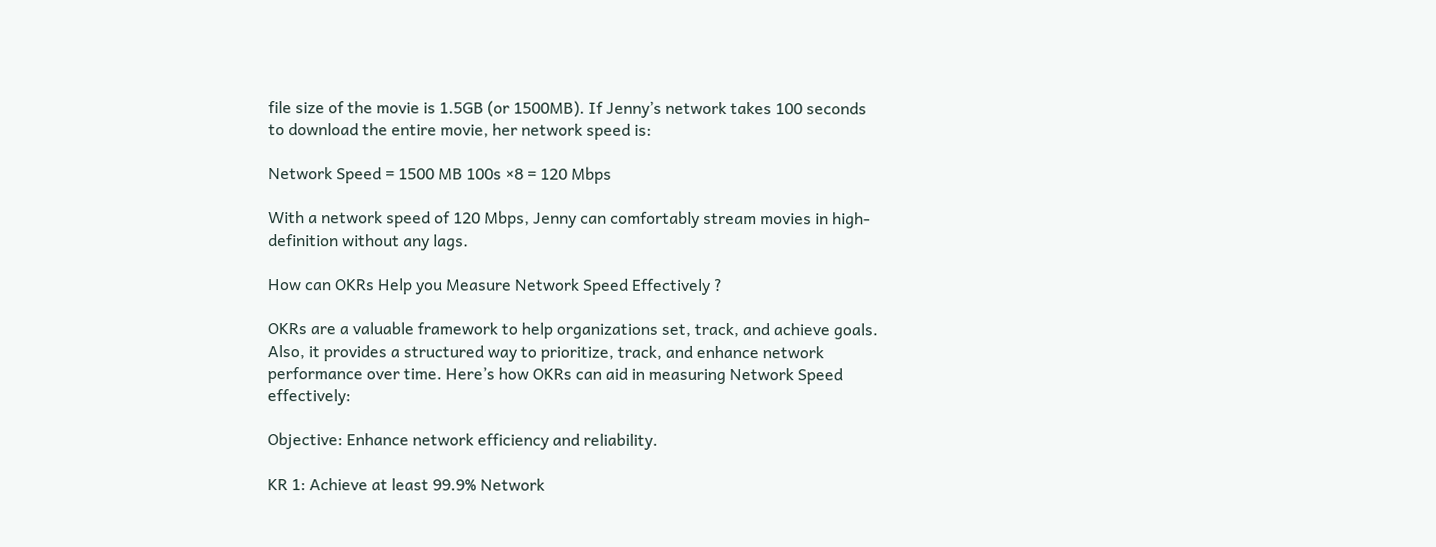file size of the movie is 1.5GB (or 1500MB). If Jenny’s network takes 100 seconds to download the entire movie, her network speed is:

Network Speed = 1500 MB 100s ×8 = 120 Mbps

With a network speed of 120 Mbps, Jenny can comfortably stream movies in high-definition without any lags.

How can OKRs Help you Measure Network Speed Effectively ?

OKRs are a valuable framework to help organizations set, track, and achieve goals. Also, it provides a structured way to prioritize, track, and enhance network performance over time. Here’s how OKRs can aid in measuring Network Speed effectively:

Objective: Enhance network efficiency and reliability.

KR 1: Achieve at least 99.9% Network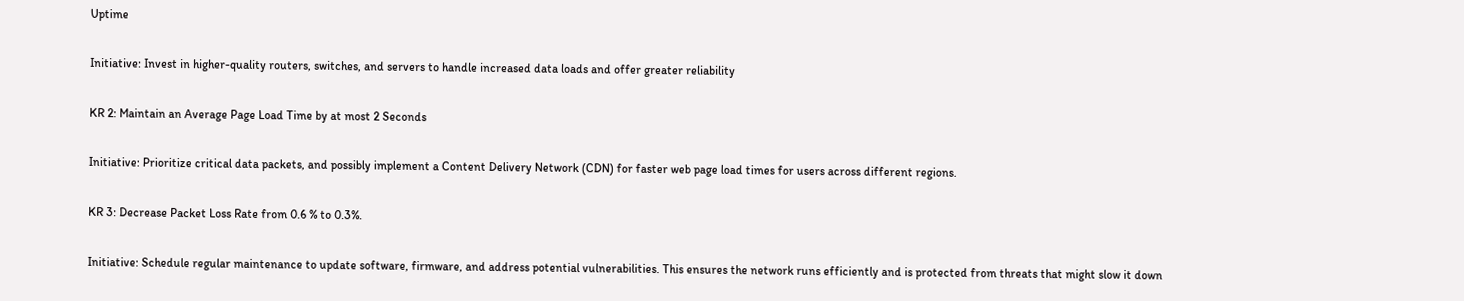Uptime

Initiative: Invest in higher-quality routers, switches, and servers to handle increased data loads and offer greater reliability

KR 2: Maintain an Average Page Load Time by at most 2 Seconds

Initiative: Prioritize critical data packets, and possibly implement a Content Delivery Network (CDN) for faster web page load times for users across different regions.

KR 3: Decrease Packet Loss Rate from 0.6 % to 0.3%.

Initiative: Schedule regular maintenance to update software, firmware, and address potential vulnerabilities. This ensures the network runs efficiently and is protected from threats that might slow it down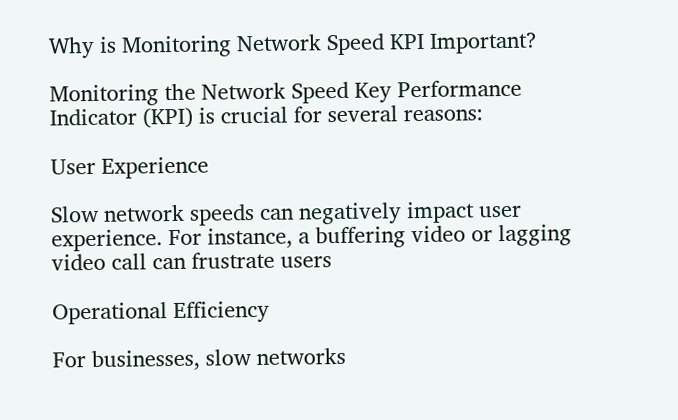Why is Monitoring Network Speed KPI Important?

Monitoring the Network Speed Key Performance Indicator (KPI) is crucial for several reasons:

User Experience

Slow network speeds can negatively impact user experience. For instance, a buffering video or lagging video call can frustrate users

Operational Efficiency

For businesses, slow networks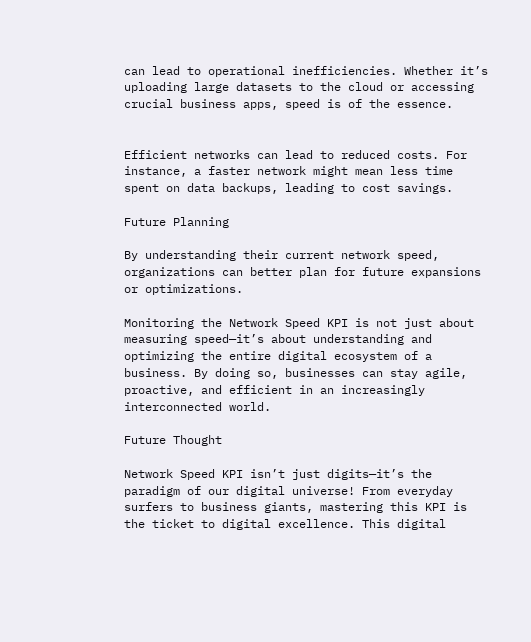can lead to operational inefficiencies. Whether it’s uploading large datasets to the cloud or accessing crucial business apps, speed is of the essence.


Efficient networks can lead to reduced costs. For instance, a faster network might mean less time spent on data backups, leading to cost savings.

Future Planning

By understanding their current network speed, organizations can better plan for future expansions or optimizations.

Monitoring the Network Speed KPI is not just about measuring speed—it’s about understanding and optimizing the entire digital ecosystem of a business. By doing so, businesses can stay agile, proactive, and efficient in an increasingly interconnected world.

Future Thought

Network Speed KPI isn’t just digits—it’s the paradigm of our digital universe! From everyday surfers to business giants, mastering this KPI is the ticket to digital excellence. This digital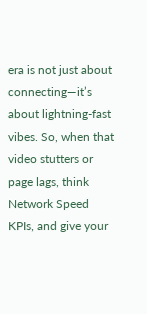era is not just about connecting—it’s about lightning-fast vibes. So, when that video stutters or page lags, think Network Speed KPIs, and give your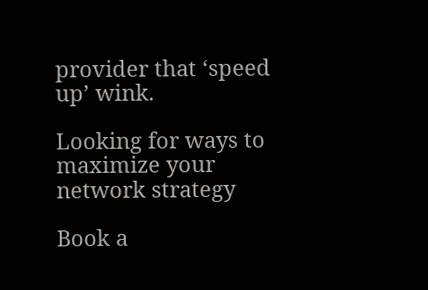provider that ‘speed up’ wink.

Looking for ways to maximize your network strategy

Book a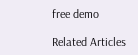free demo

Related Articles